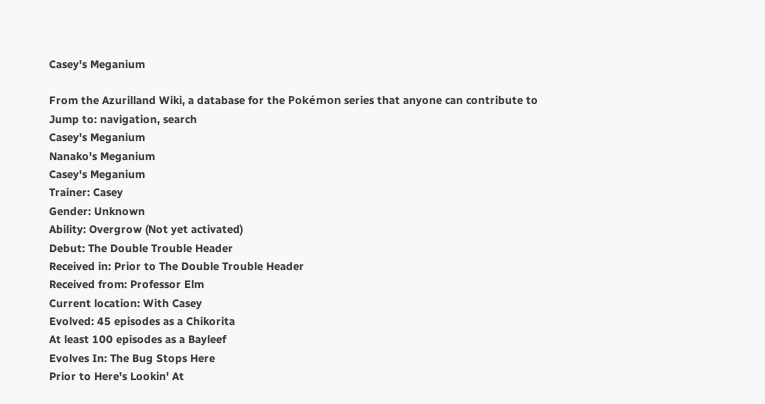Casey's Meganium

From the Azurilland Wiki, a database for the Pokémon series that anyone can contribute to
Jump to: navigation, search
Casey's Meganium
Nanako's Meganium
Casey's Meganium
Trainer: Casey
Gender: Unknown
Ability: Overgrow (Not yet activated)
Debut: The Double Trouble Header
Received in: Prior to The Double Trouble Header
Received from: Professor Elm
Current location: With Casey
Evolved: 45 episodes as a Chikorita
At least 100 episodes as a Bayleef
Evolves In: The Bug Stops Here
Prior to Here's Lookin' At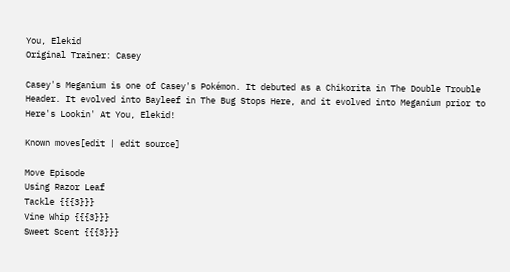You, Elekid
Original Trainer: Casey

Casey's Meganium is one of Casey's Pokémon. It debuted as a Chikorita in The Double Trouble Header. It evolved into Bayleef in The Bug Stops Here, and it evolved into Meganium prior to Here's Lookin' At You, Elekid!

Known moves[edit | edit source]

Move Episode
Using Razor Leaf
Tackle {{{3}}}
Vine Whip {{{3}}}
Sweet Scent {{{3}}}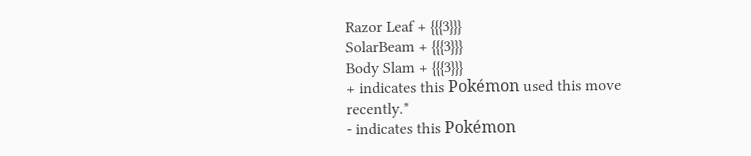Razor Leaf + {{{3}}}
SolarBeam + {{{3}}}
Body Slam + {{{3}}}
+ indicates this Pokémon used this move recently.*
- indicates this Pokémon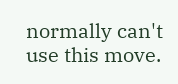normally can't use this move.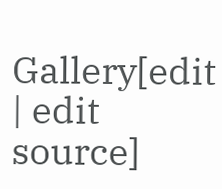Gallery[edit | edit source]